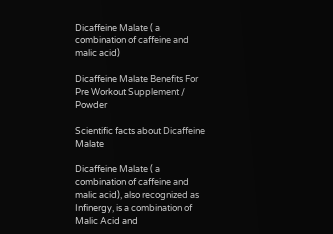Dicaffeine Malate ( a combination of caffeine and malic acid)

Dicaffeine Malate Benefits For Pre Workout Supplement / Powder

Scientific facts about Dicaffeine Malate

Dicaffeine Malate ( a combination of caffeine and malic acid), also recognized as Infinergy, is a combination of Malic Acid and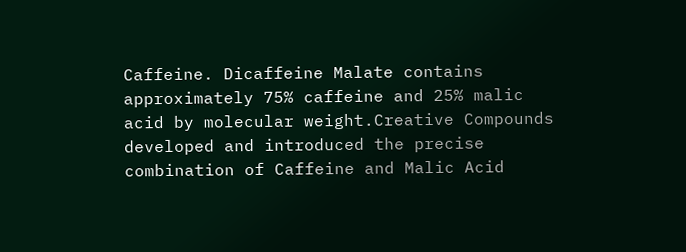Caffeine. Dicaffeine Malate contains approximately 75% caffeine and 25% malic acid by molecular weight.Creative Compounds developed and introduced the precise combination of Caffeine and Malic Acid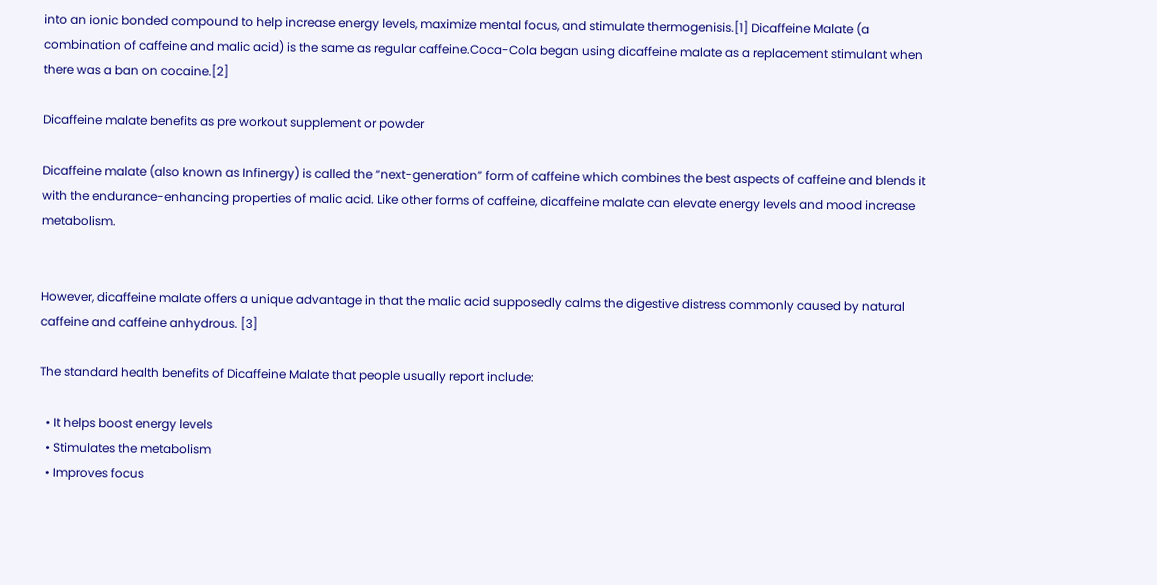into an ionic bonded compound to help increase energy levels, maximize mental focus, and stimulate thermogenisis.[1] Dicaffeine Malate (a combination of caffeine and malic acid) is the same as regular caffeine.Coca-Cola began using dicaffeine malate as a replacement stimulant when there was a ban on cocaine.[2]

Dicaffeine malate benefits as pre workout supplement or powder

Dicaffeine malate (also known as Infinergy) is called the “next-generation” form of caffeine which combines the best aspects of caffeine and blends it with the endurance-enhancing properties of malic acid. Like other forms of caffeine, dicaffeine malate can elevate energy levels and mood increase metabolism.


However, dicaffeine malate offers a unique advantage in that the malic acid supposedly calms the digestive distress commonly caused by natural caffeine and caffeine anhydrous. [3]

The standard health benefits of Dicaffeine Malate that people usually report include:

  • It helps boost energy levels
  • Stimulates the metabolism
  • Improves focus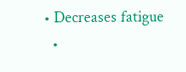• Decreases fatigue
  •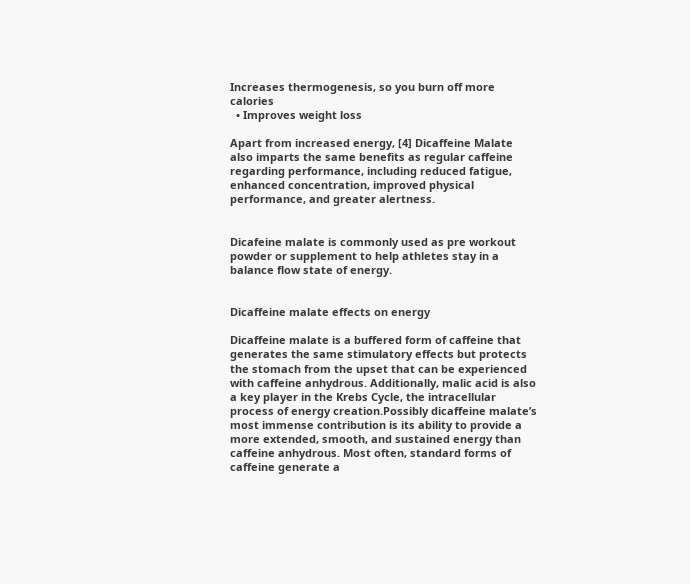Increases thermogenesis, so you burn off more calories
  • Improves weight loss

Apart from increased energy, [4] Dicaffeine Malate also imparts the same benefits as regular caffeine regarding performance, including reduced fatigue, enhanced concentration, improved physical performance, and greater alertness.


Dicafeine malate is commonly used as pre workout powder or supplement to help athletes stay in a balance flow state of energy.


Dicaffeine malate effects on energy

Dicaffeine malate is a buffered form of caffeine that generates the same stimulatory effects but protects the stomach from the upset that can be experienced with caffeine anhydrous. Additionally, malic acid is also a key player in the Krebs Cycle, the intracellular process of energy creation.Possibly dicaffeine malate’s most immense contribution is its ability to provide a more extended, smooth, and sustained energy than caffeine anhydrous. Most often, standard forms of caffeine generate a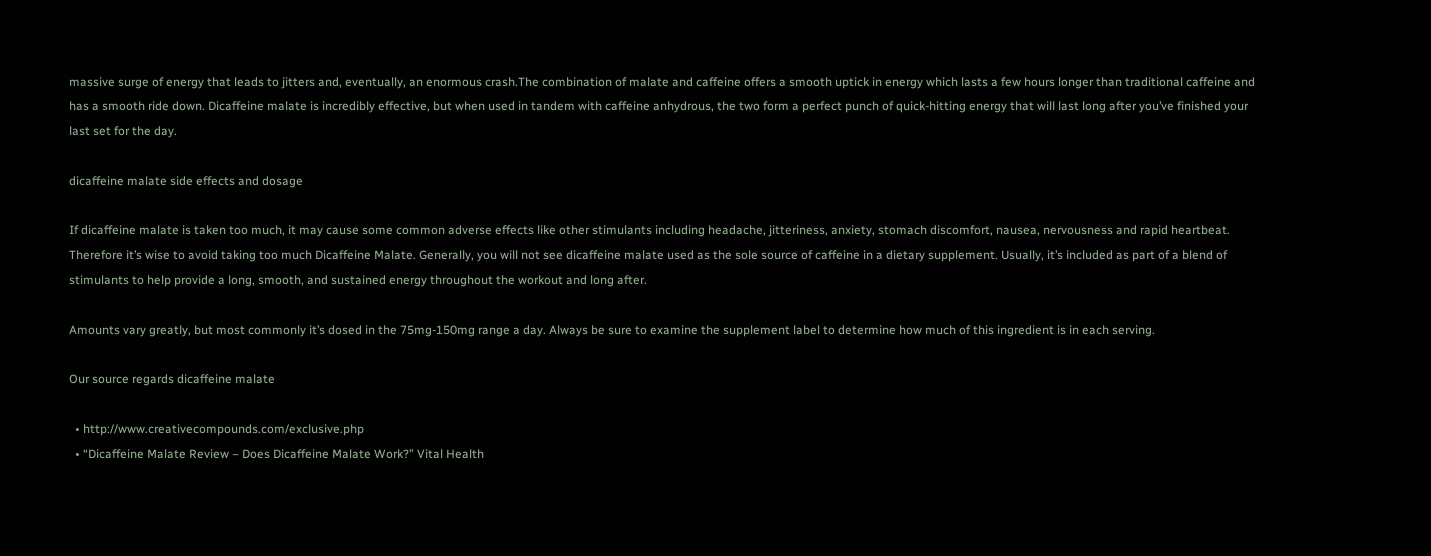massive surge of energy that leads to jitters and, eventually, an enormous crash.The combination of malate and caffeine offers a smooth uptick in energy which lasts a few hours longer than traditional caffeine and has a smooth ride down. Dicaffeine malate is incredibly effective, but when used in tandem with caffeine anhydrous, the two form a perfect punch of quick-hitting energy that will last long after you’ve finished your last set for the day.

dicaffeine malate side effects and dosage

If dicaffeine malate is taken too much, it may cause some common adverse effects like other stimulants including headache, jitteriness, anxiety, stomach discomfort, nausea, nervousness and rapid heartbeat. Therefore it’s wise to avoid taking too much Dicaffeine Malate. Generally, you will not see dicaffeine malate used as the sole source of caffeine in a dietary supplement. Usually, it’s included as part of a blend of stimulants to help provide a long, smooth, and sustained energy throughout the workout and long after.

Amounts vary greatly, but most commonly it’s dosed in the 75mg-150mg range a day. Always be sure to examine the supplement label to determine how much of this ingredient is in each serving.

Our source regards dicaffeine malate

  • http://www.creativecompounds.com/exclusive.php
  • “Dicaffeine Malate Review – Does Dicaffeine Malate Work?” Vital Health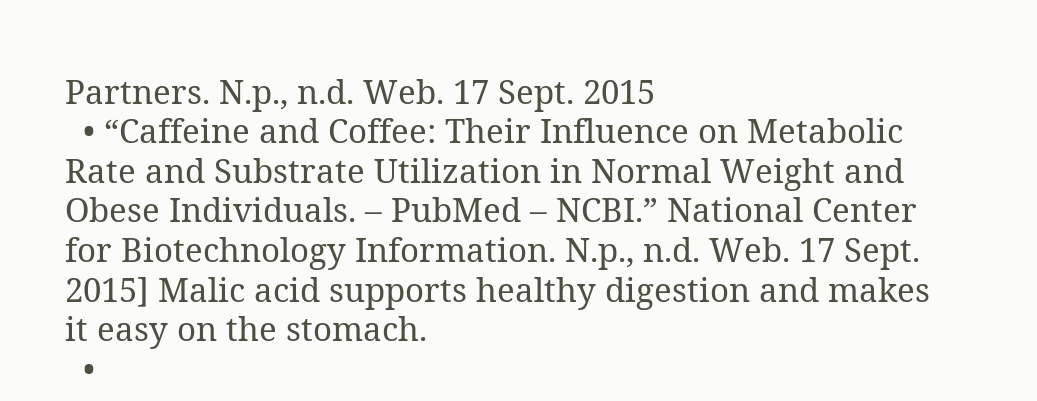Partners. N.p., n.d. Web. 17 Sept. 2015
  • “Caffeine and Coffee: Their Influence on Metabolic Rate and Substrate Utilization in Normal Weight and Obese Individuals. – PubMed – NCBI.” National Center for Biotechnology Information. N.p., n.d. Web. 17 Sept. 2015] Malic acid supports healthy digestion and makes it easy on the stomach.
  •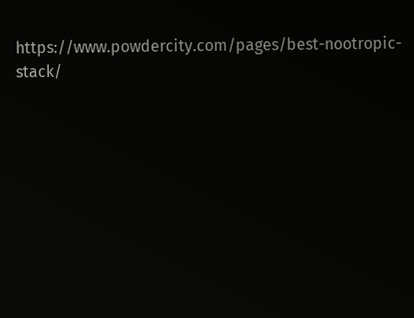https://www.powdercity.com/pages/best-nootropic-stack/